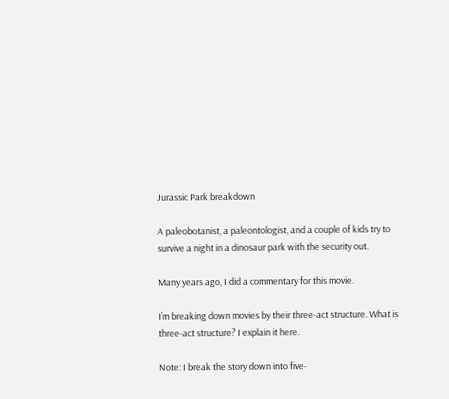Jurassic Park breakdown

A paleobotanist, a paleontologist, and a couple of kids try to survive a night in a dinosaur park with the security out.

Many years ago, I did a commentary for this movie.

I’m breaking down movies by their three-act structure. What is three-act structure? I explain it here.

Note: I break the story down into five-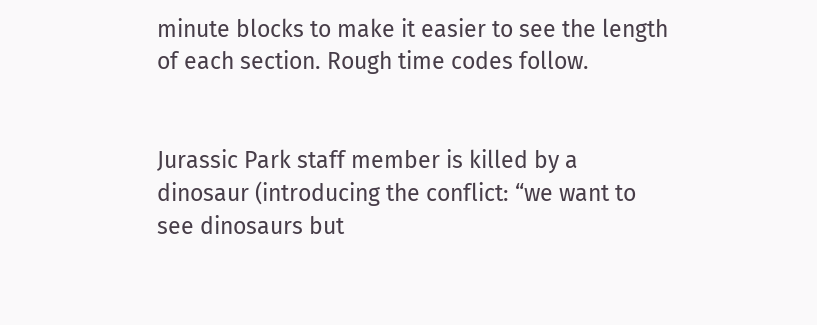minute blocks to make it easier to see the length of each section. Rough time codes follow.


Jurassic Park staff member is killed by a dinosaur (introducing the conflict: “we want to see dinosaurs but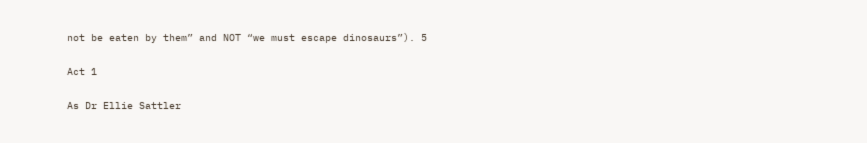not be eaten by them” and NOT “we must escape dinosaurs”). 5

Act 1

As Dr Ellie Sattler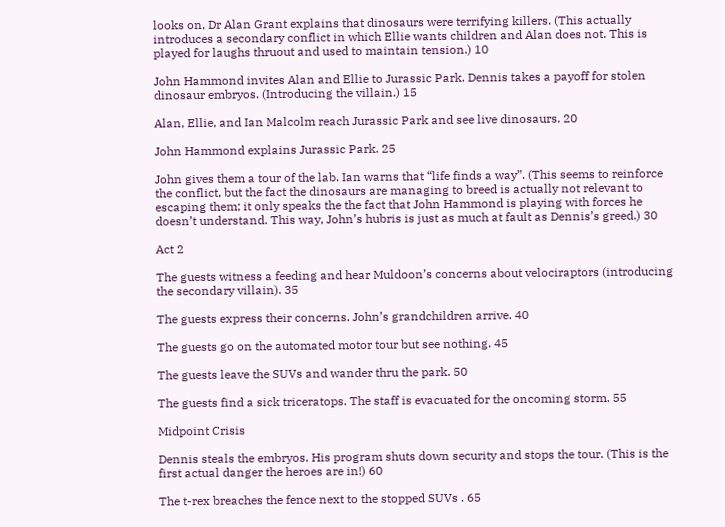looks on, Dr Alan Grant explains that dinosaurs were terrifying killers. (This actually introduces a secondary conflict in which Ellie wants children and Alan does not. This is played for laughs thruout and used to maintain tension.) 10

John Hammond invites Alan and Ellie to Jurassic Park. Dennis takes a payoff for stolen dinosaur embryos. (Introducing the villain.) 15

Alan, Ellie, and Ian Malcolm reach Jurassic Park and see live dinosaurs. 20

John Hammond explains Jurassic Park. 25

John gives them a tour of the lab. Ian warns that “life finds a way”. (This seems to reinforce the conflict, but the fact the dinosaurs are managing to breed is actually not relevant to escaping them; it only speaks the the fact that John Hammond is playing with forces he doesn’t understand. This way, John’s hubris is just as much at fault as Dennis’s greed.) 30

Act 2

The guests witness a feeding and hear Muldoon’s concerns about velociraptors (introducing the secondary villain). 35

The guests express their concerns. John’s grandchildren arrive. 40

The guests go on the automated motor tour but see nothing. 45

The guests leave the SUVs and wander thru the park. 50

The guests find a sick triceratops. The staff is evacuated for the oncoming storm. 55

Midpoint Crisis

Dennis steals the embryos. His program shuts down security and stops the tour. (This is the first actual danger the heroes are in!) 60

The t-rex breaches the fence next to the stopped SUVs . 65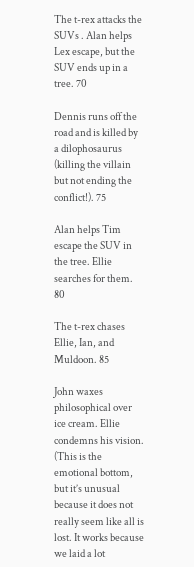The t-rex attacks the SUVs . Alan helps Lex escape, but the SUV ends up in a tree. 70

Dennis runs off the road and is killed by a dilophosaurus (killing the villain but not ending the conflict!). 75

Alan helps Tim escape the SUV in the tree. Ellie searches for them. 80

The t-rex chases Ellie, Ian, and Muldoon. 85

John waxes philosophical over ice cream. Ellie condemns his vision. (This is the emotional bottom, but it’s unusual because it does not really seem like all is lost. It works because we laid a lot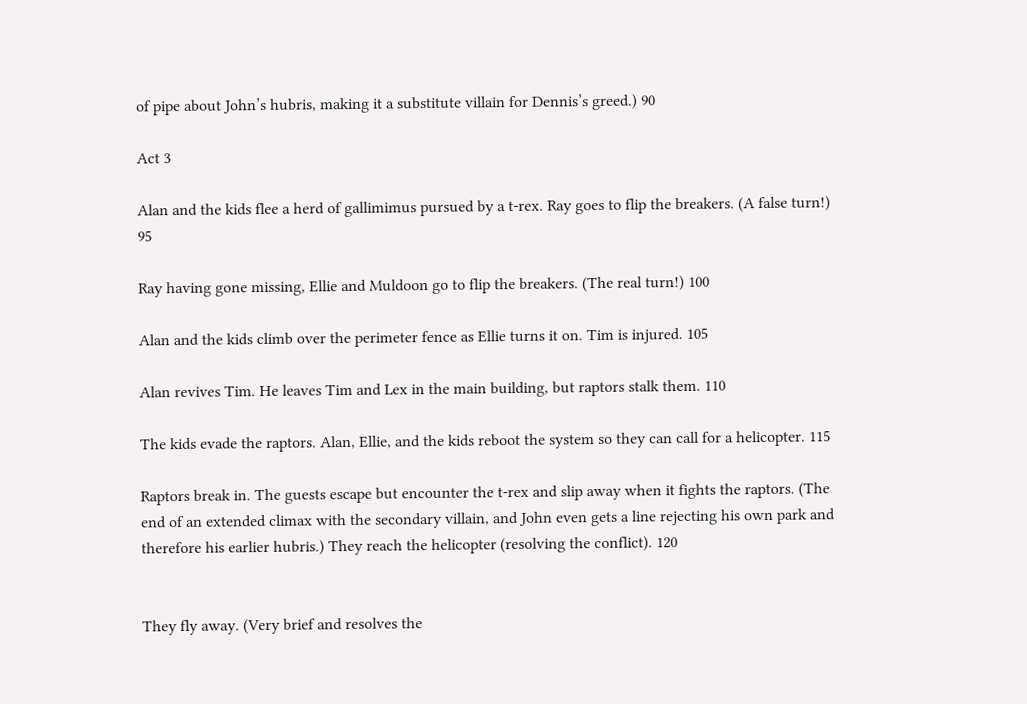of pipe about John’s hubris, making it a substitute villain for Dennis’s greed.) 90

Act 3

Alan and the kids flee a herd of gallimimus pursued by a t-rex. Ray goes to flip the breakers. (A false turn!) 95

Ray having gone missing, Ellie and Muldoon go to flip the breakers. (The real turn!) 100

Alan and the kids climb over the perimeter fence as Ellie turns it on. Tim is injured. 105

Alan revives Tim. He leaves Tim and Lex in the main building, but raptors stalk them. 110

The kids evade the raptors. Alan, Ellie, and the kids reboot the system so they can call for a helicopter. 115

Raptors break in. The guests escape but encounter the t-rex and slip away when it fights the raptors. (The end of an extended climax with the secondary villain, and John even gets a line rejecting his own park and therefore his earlier hubris.) They reach the helicopter (resolving the conflict). 120


They fly away. (Very brief and resolves the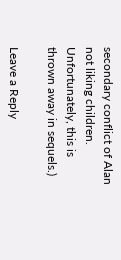secondary conflict of Alan not liking children. Unfortunately, this is thrown away in sequels.)

Leave a Reply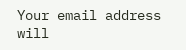Your email address will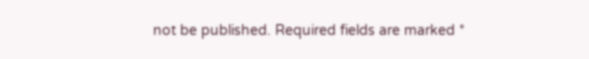not be published. Required fields are marked *